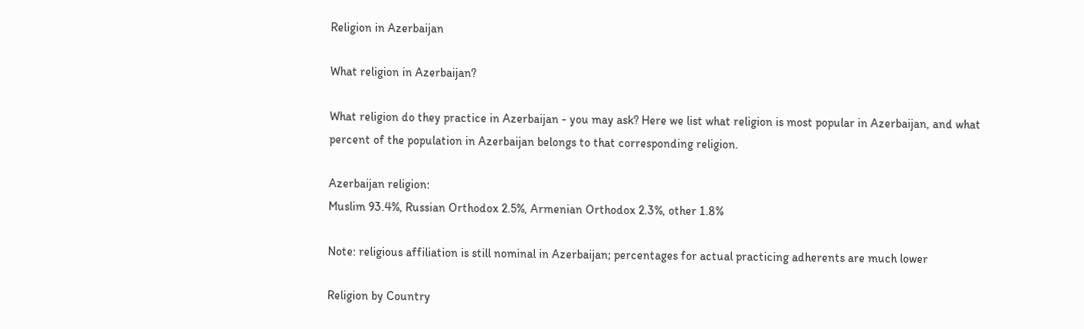Religion in Azerbaijan

What religion in Azerbaijan?

What religion do they practice in Azerbaijan - you may ask? Here we list what religion is most popular in Azerbaijan, and what percent of the population in Azerbaijan belongs to that corresponding religion.

Azerbaijan religion:
Muslim 93.4%, Russian Orthodox 2.5%, Armenian Orthodox 2.3%, other 1.8%

Note: religious affiliation is still nominal in Azerbaijan; percentages for actual practicing adherents are much lower

Religion by Country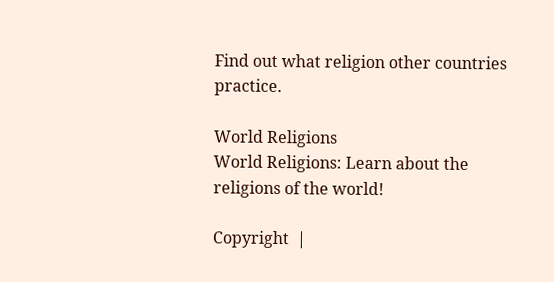Find out what religion other countries practice.

World Religions
World Religions: Learn about the religions of the world!

Copyright  |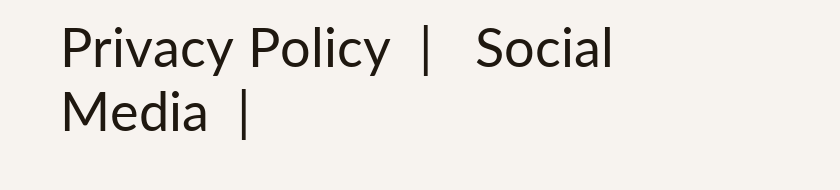Privacy Policy  |   Social Media  |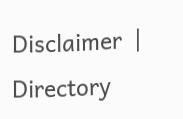Disclaimer  |   Directory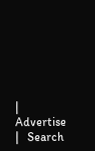|   Advertise  |   Search